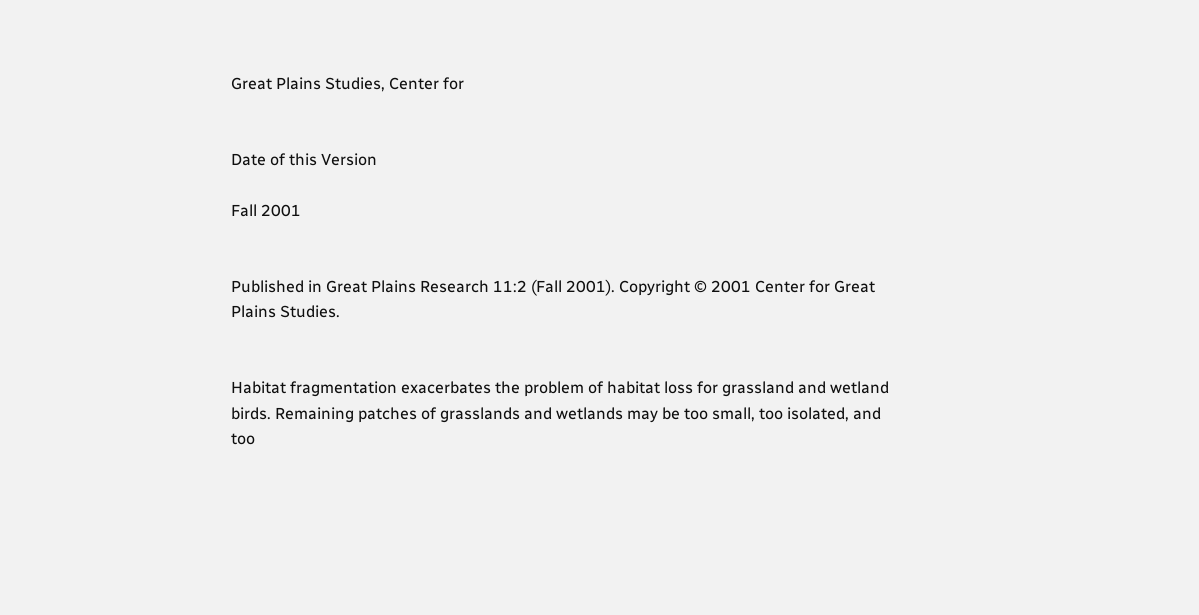Great Plains Studies, Center for


Date of this Version

Fall 2001


Published in Great Plains Research 11:2 (Fall 2001). Copyright © 2001 Center for Great Plains Studies.


Habitat fragmentation exacerbates the problem of habitat loss for grassland and wetland birds. Remaining patches of grasslands and wetlands may be too small, too isolated, and too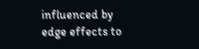influenced by edge effects to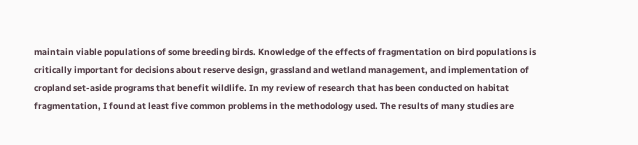maintain viable populations of some breeding birds. Knowledge of the effects of fragmentation on bird populations is critically important for decisions about reserve design, grassland and wetland management, and implementation of cropland set-aside programs that benefit wildlife. In my review of research that has been conducted on habitat fragmentation, I found at least five common problems in the methodology used. The results of many studies are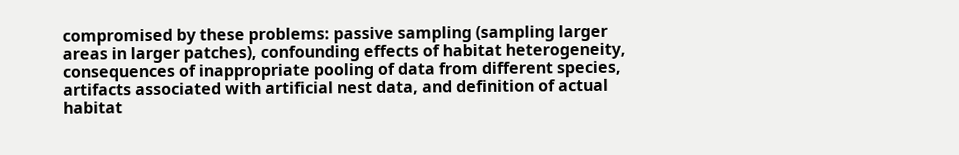compromised by these problems: passive sampling (sampling larger areas in larger patches), confounding effects of habitat heterogeneity, consequences of inappropriate pooling of data from different species, artifacts associated with artificial nest data, and definition of actual habitat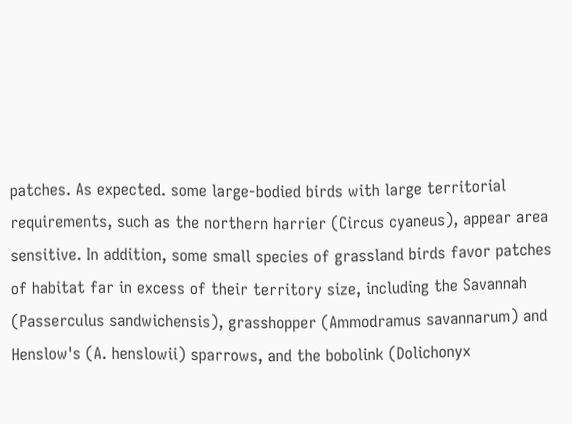patches. As expected. some large-bodied birds with large territorial requirements, such as the northern harrier (Circus cyaneus), appear area sensitive. In addition, some small species of grassland birds favor patches of habitat far in excess of their territory size, including the Savannah (Passerculus sandwichensis), grasshopper (Ammodramus savannarum) and Henslow's (A. henslowii) sparrows, and the bobolink (Dolichonyx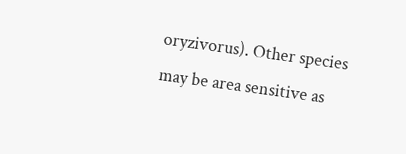oryzivorus). Other species may be area sensitive as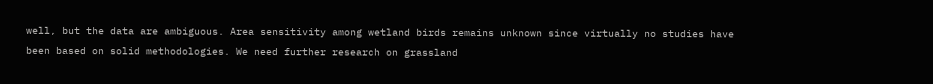well, but the data are ambiguous. Area sensitivity among wetland birds remains unknown since virtually no studies have been based on solid methodologies. We need further research on grassland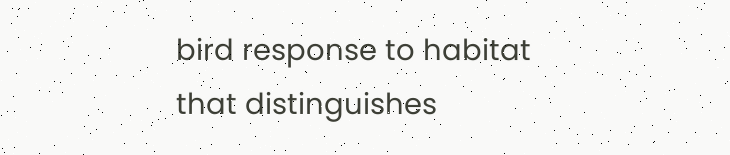bird response to habitat that distinguishes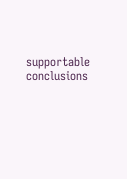supportable conclusions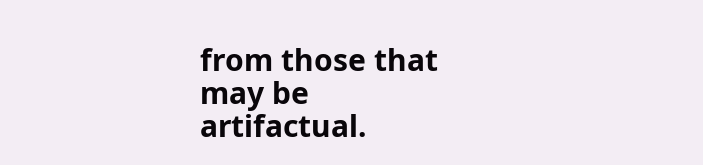from those that may be artifactual.